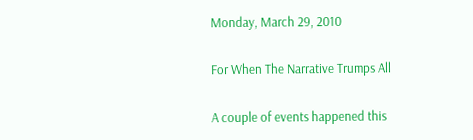Monday, March 29, 2010

For When The Narrative Trumps All

A couple of events happened this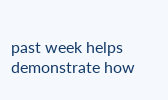past week helps demonstrate how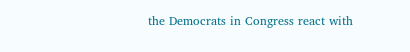the Democrats in Congress react with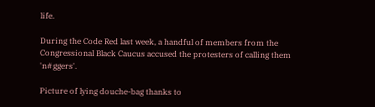life.

During the Code Red last week, a handful of members from the Congressional Black Caucus accused the protesters of calling them 'n#ggers'.

Picture of lying douche-bag thanks to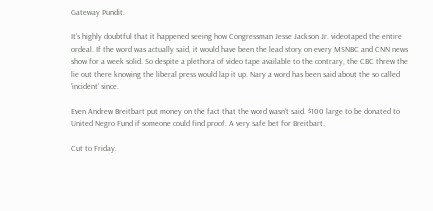Gateway Pundit.

It's highly doubtful that it happened seeing how Congressman Jesse Jackson Jr. videotaped the entire ordeal. If the word was actually said, it would have been the lead story on every MSNBC and CNN news show for a week solid. So despite a plethora of video tape available to the contrary, the CBC threw the lie out there knowing the liberal press would lap it up. Nary a word has been said about the so called 'incident' since.

Even Andrew Breitbart put money on the fact that the word wasn't said. $100 large to be donated to United Negro Fund if someone could find proof. A very safe bet for Breitbart.

Cut to Friday.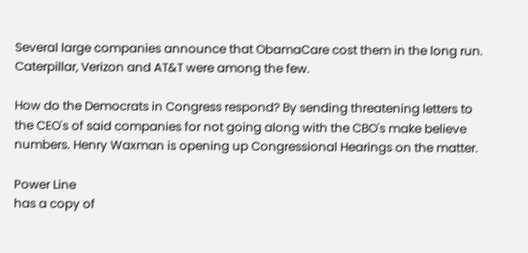Several large companies announce that ObamaCare cost them in the long run. Caterpillar, Verizon and AT&T were among the few.

How do the Democrats in Congress respond? By sending threatening letters to the CEO's of said companies for not going along with the CBO's make believe numbers. Henry Waxman is opening up Congressional Hearings on the matter.

Power Line
has a copy of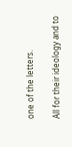one of the letters.

All for their ideology and to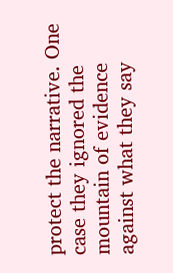protect the narrative. One case they ignored the mountain of evidence against what they say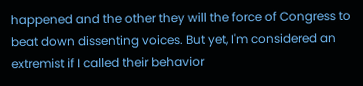happened and the other they will the force of Congress to beat down dissenting voices. But yet, I'm considered an extremist if I called their behavior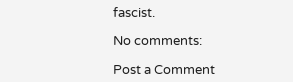fascist.

No comments:

Post a Comment